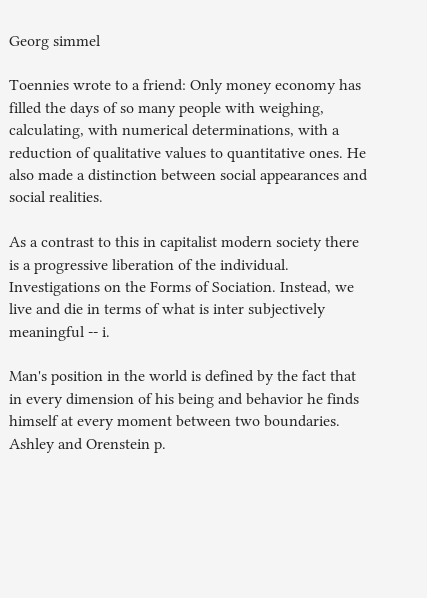Georg simmel

Toennies wrote to a friend: Only money economy has filled the days of so many people with weighing, calculating, with numerical determinations, with a reduction of qualitative values to quantitative ones. He also made a distinction between social appearances and social realities.

As a contrast to this in capitalist modern society there is a progressive liberation of the individual. Investigations on the Forms of Sociation. Instead, we live and die in terms of what is inter subjectively meaningful -- i.

Man's position in the world is defined by the fact that in every dimension of his being and behavior he finds himself at every moment between two boundaries. Ashley and Orenstein p.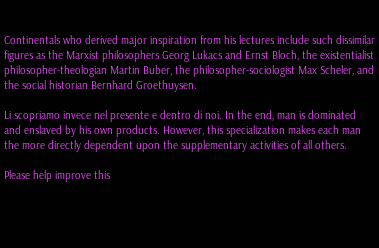Continentals who derived major inspiration from his lectures include such dissimilar figures as the Marxist philosophers Georg Lukacs and Ernst Bloch, the existentialist philosopher-theologian Martin Buber, the philosopher-sociologist Max Scheler, and the social historian Bernhard Groethuysen.

Li scopriamo invece nel presente e dentro di noi. In the end, man is dominated and enslaved by his own products. However, this specialization makes each man the more directly dependent upon the supplementary activities of all others.

Please help improve this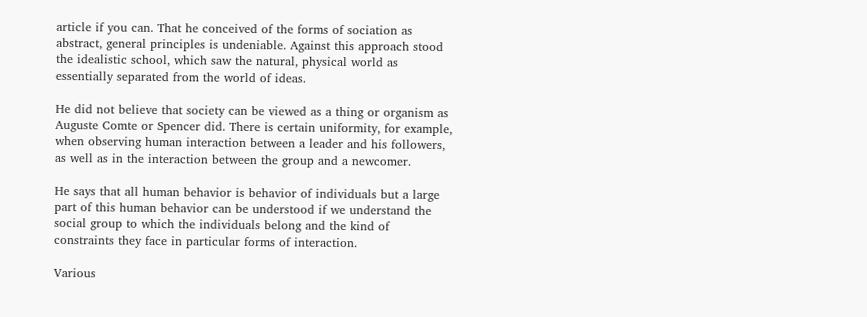article if you can. That he conceived of the forms of sociation as abstract, general principles is undeniable. Against this approach stood the idealistic school, which saw the natural, physical world as essentially separated from the world of ideas.

He did not believe that society can be viewed as a thing or organism as Auguste Comte or Spencer did. There is certain uniformity, for example, when observing human interaction between a leader and his followers, as well as in the interaction between the group and a newcomer.

He says that all human behavior is behavior of individuals but a large part of this human behavior can be understood if we understand the social group to which the individuals belong and the kind of constraints they face in particular forms of interaction.

Various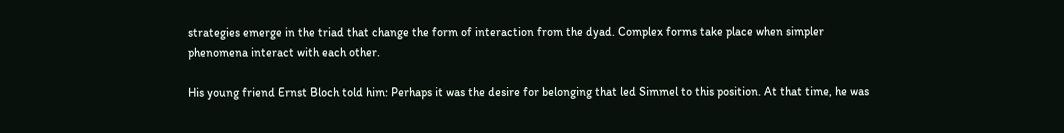strategies emerge in the triad that change the form of interaction from the dyad. Complex forms take place when simpler phenomena interact with each other.

His young friend Ernst Bloch told him: Perhaps it was the desire for belonging that led Simmel to this position. At that time, he was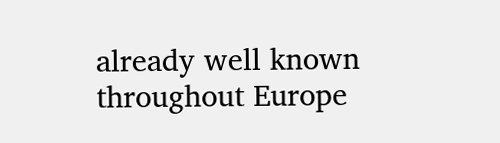already well known throughout Europe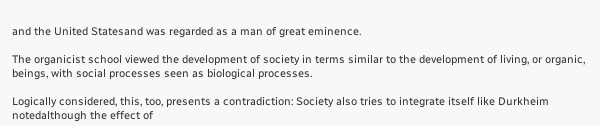and the United Statesand was regarded as a man of great eminence.

The organicist school viewed the development of society in terms similar to the development of living, or organic, beings, with social processes seen as biological processes.

Logically considered, this, too, presents a contradiction: Society also tries to integrate itself like Durkheim notedalthough the effect of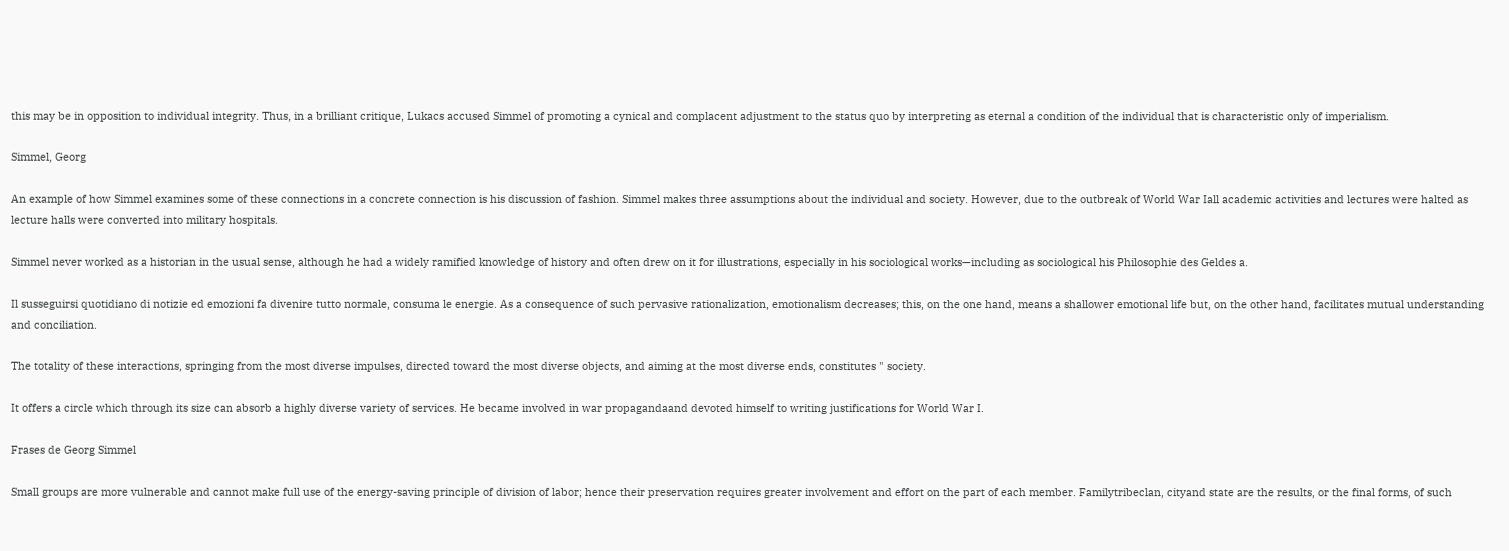this may be in opposition to individual integrity. Thus, in a brilliant critique, Lukacs accused Simmel of promoting a cynical and complacent adjustment to the status quo by interpreting as eternal a condition of the individual that is characteristic only of imperialism.

Simmel, Georg

An example of how Simmel examines some of these connections in a concrete connection is his discussion of fashion. Simmel makes three assumptions about the individual and society. However, due to the outbreak of World War Iall academic activities and lectures were halted as lecture halls were converted into military hospitals.

Simmel never worked as a historian in the usual sense, although he had a widely ramified knowledge of history and often drew on it for illustrations, especially in his sociological works—including as sociological his Philosophie des Geldes a.

Il susseguirsi quotidiano di notizie ed emozioni fa divenire tutto normale, consuma le energie. As a consequence of such pervasive rationalization, emotionalism decreases; this, on the one hand, means a shallower emotional life but, on the other hand, facilitates mutual understanding and conciliation.

The totality of these interactions, springing from the most diverse impulses, directed toward the most diverse objects, and aiming at the most diverse ends, constitutes " society.

It offers a circle which through its size can absorb a highly diverse variety of services. He became involved in war propagandaand devoted himself to writing justifications for World War I.

Frases de Georg Simmel

Small groups are more vulnerable and cannot make full use of the energy-saving principle of division of labor; hence their preservation requires greater involvement and effort on the part of each member. Familytribeclan, cityand state are the results, or the final forms, of such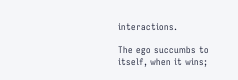interactions.

The ego succumbs to itself, when it wins;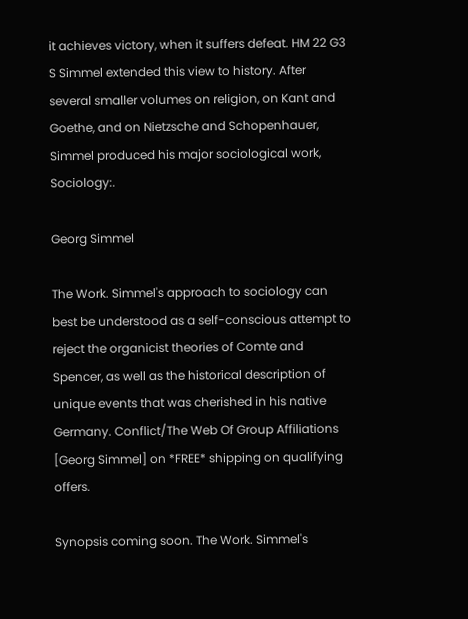it achieves victory, when it suffers defeat. HM 22 G3 S Simmel extended this view to history. After several smaller volumes on religion, on Kant and Goethe, and on Nietzsche and Schopenhauer, Simmel produced his major sociological work, Sociology:.

Georg Simmel

The Work. Simmel's approach to sociology can best be understood as a self-conscious attempt to reject the organicist theories of Comte and Spencer, as well as the historical description of unique events that was cherished in his native Germany. Conflict/The Web Of Group Affiliations [Georg Simmel] on *FREE* shipping on qualifying offers.

Synopsis coming soon. The Work. Simmel's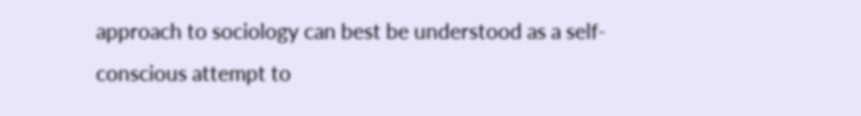approach to sociology can best be understood as a self-conscious attempt to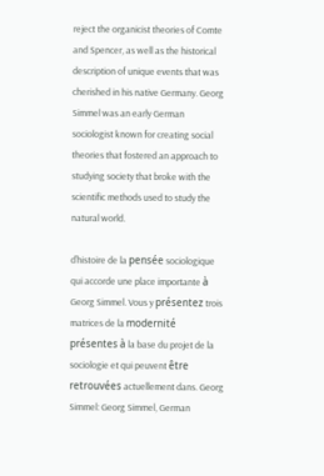reject the organicist theories of Comte and Spencer, as well as the historical description of unique events that was cherished in his native Germany. Georg Simmel was an early German sociologist known for creating social theories that fostered an approach to studying society that broke with the scientific methods used to study the natural world.

d’histoire de la pensée sociologique qui accorde une place importante à Georg Simmel. Vous y présentez trois matrices de la modernité présentes à la base du projet de la sociologie et qui peuvent être retrouvées actuellement dans. Georg Simmel: Georg Simmel, German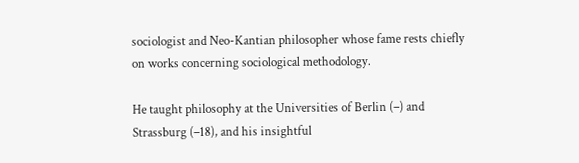sociologist and Neo-Kantian philosopher whose fame rests chiefly on works concerning sociological methodology.

He taught philosophy at the Universities of Berlin (–) and Strassburg (–18), and his insightful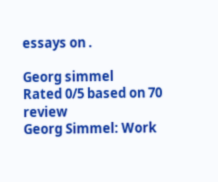essays on .

Georg simmel
Rated 0/5 based on 70 review
Georg Simmel: Work